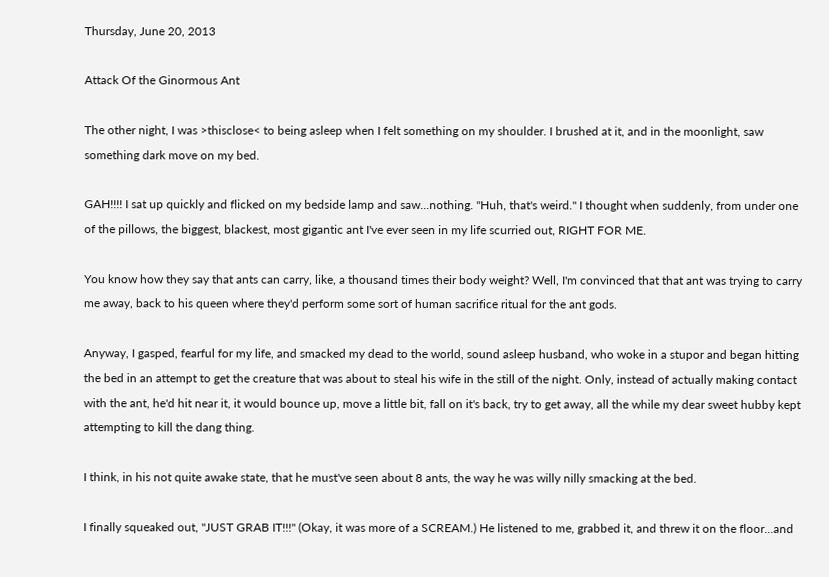Thursday, June 20, 2013

Attack Of the Ginormous Ant

The other night, I was >thisclose< to being asleep when I felt something on my shoulder. I brushed at it, and in the moonlight, saw something dark move on my bed.

GAH!!!! I sat up quickly and flicked on my bedside lamp and saw...nothing. "Huh, that's weird." I thought when suddenly, from under one of the pillows, the biggest, blackest, most gigantic ant I've ever seen in my life scurried out, RIGHT FOR ME.

You know how they say that ants can carry, like, a thousand times their body weight? Well, I'm convinced that that ant was trying to carry me away, back to his queen where they'd perform some sort of human sacrifice ritual for the ant gods.

Anyway, I gasped, fearful for my life, and smacked my dead to the world, sound asleep husband, who woke in a stupor and began hitting the bed in an attempt to get the creature that was about to steal his wife in the still of the night. Only, instead of actually making contact with the ant, he'd hit near it, it would bounce up, move a little bit, fall on it's back, try to get away, all the while my dear sweet hubby kept attempting to kill the dang thing.

I think, in his not quite awake state, that he must've seen about 8 ants, the way he was willy nilly smacking at the bed.

I finally squeaked out, "JUST GRAB IT!!!" (Okay, it was more of a SCREAM.) He listened to me, grabbed it, and threw it on the floor...and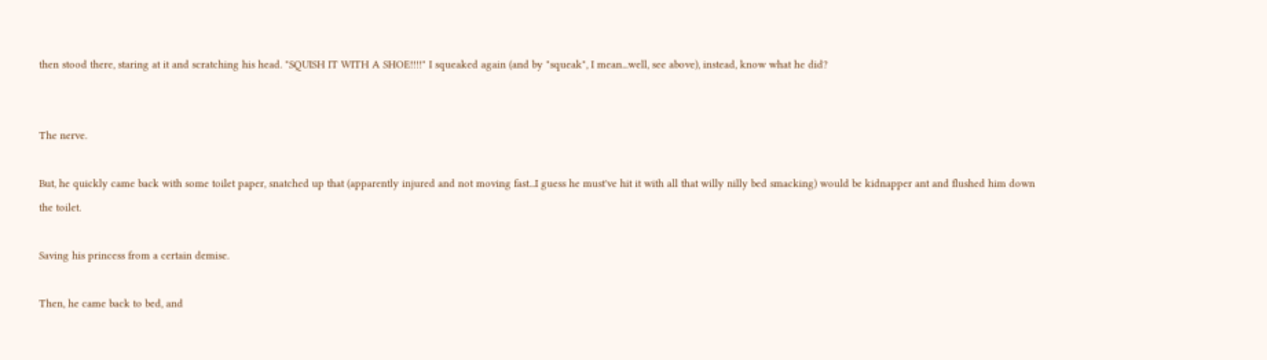then stood there, staring at it and scratching his head. "SQUISH IT WITH A SHOE!!!!" I squeaked again (and by "squeak", I mean...well, see above), instead, know what he did?


The nerve.

But, he quickly came back with some toilet paper, snatched up that (apparently injured and not moving fast...I guess he must've hit it with all that willy nilly bed smacking) would be kidnapper ant and flushed him down the toilet.

Saving his princess from a certain demise.

Then, he came back to bed, and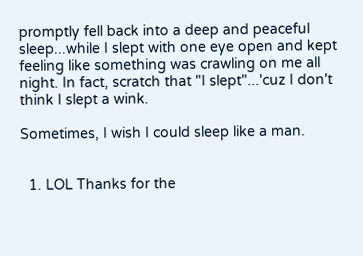promptly fell back into a deep and peaceful sleep...while I slept with one eye open and kept feeling like something was crawling on me all night. In fact, scratch that "I slept"...'cuz I don't think I slept a wink.

Sometimes, I wish I could sleep like a man.


  1. LOL Thanks for the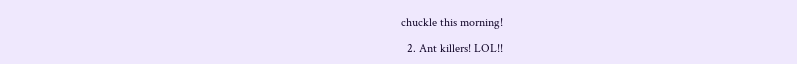chuckle this morning!

  2. Ant killers! LOL!!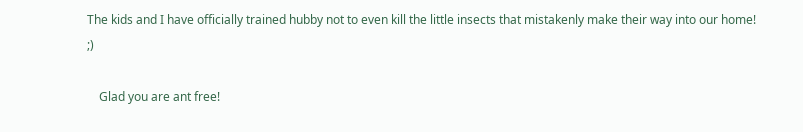The kids and I have officially trained hubby not to even kill the little insects that mistakenly make their way into our home! ;)

    Glad you are ant free!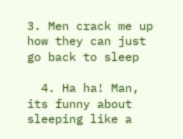3. Men crack me up how they can just go back to sleep

  4. Ha ha! Man, its funny about sleeping like a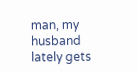man, my husband lately gets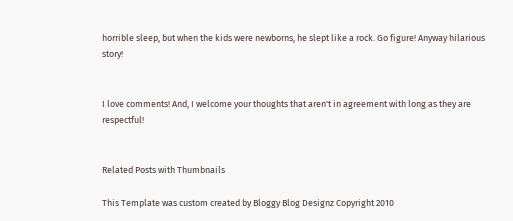horrible sleep, but when the kids were newborns, he slept like a rock. Go figure! Anyway hilarious story!


I love comments! And, I welcome your thoughts that aren't in agreement with long as they are respectful!


Related Posts with Thumbnails

This Template was custom created by Bloggy Blog Designz Copyright 2010